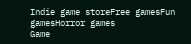Indie game storeFree gamesFun gamesHorror games
Game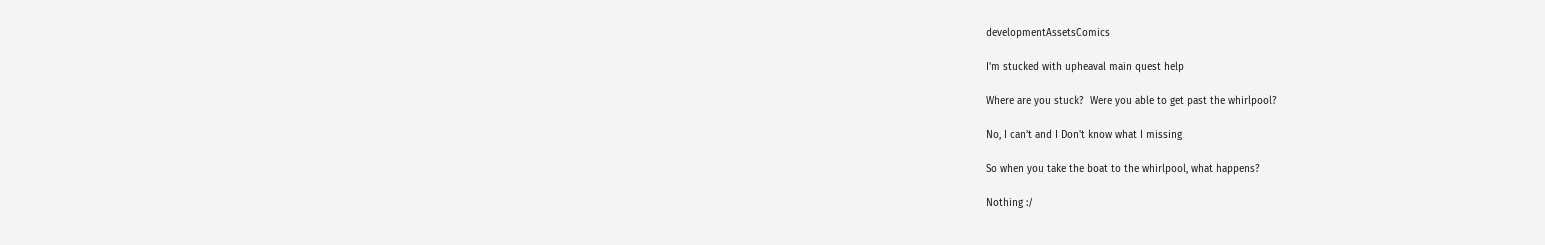developmentAssetsComics

I'm stucked with upheaval main quest help

Where are you stuck?  Were you able to get past the whirlpool?

No, I can't and I Don't know what I missing

So when you take the boat to the whirlpool, what happens?

Nothing :/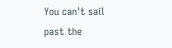You can't sail past the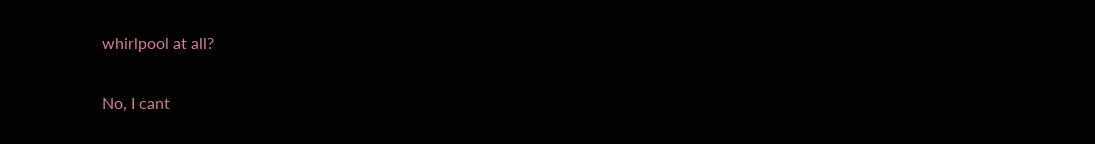whirlpool at all?

No, I cant